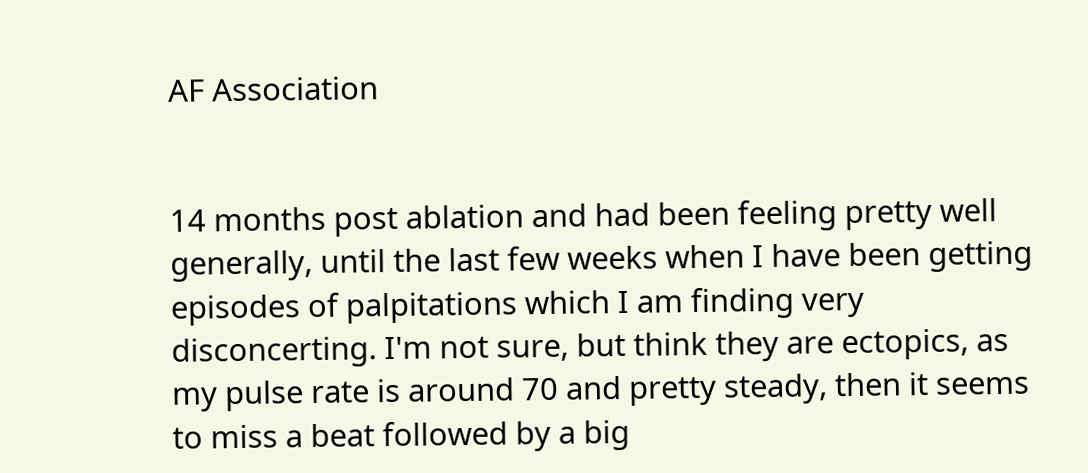AF Association


14 months post ablation and had been feeling pretty well generally, until the last few weeks when I have been getting episodes of palpitations which I am finding very disconcerting. I'm not sure, but think they are ectopics, as my pulse rate is around 70 and pretty steady, then it seems to miss a beat followed by a big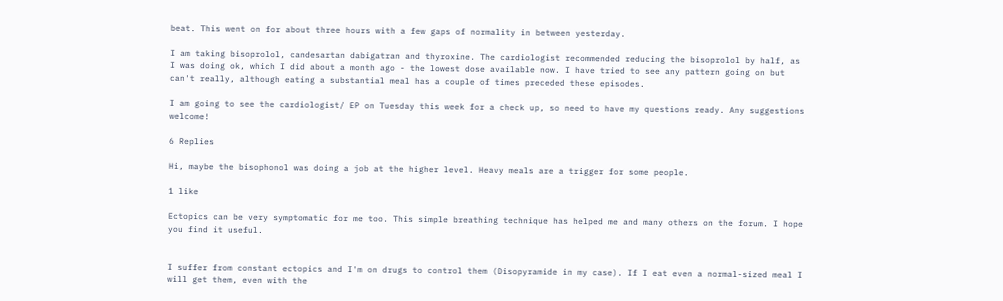beat. This went on for about three hours with a few gaps of normality in between yesterday.

I am taking bisoprolol, candesartan dabigatran and thyroxine. The cardiologist recommended reducing the bisoprolol by half, as I was doing ok, which I did about a month ago - the lowest dose available now. I have tried to see any pattern going on but can't really, although eating a substantial meal has a couple of times preceded these episodes.

I am going to see the cardiologist/ EP on Tuesday this week for a check up, so need to have my questions ready. Any suggestions welcome!

6 Replies

Hi, maybe the bisophonol was doing a job at the higher level. Heavy meals are a trigger for some people.

1 like

Ectopics can be very symptomatic for me too. This simple breathing technique has helped me and many others on the forum. I hope you find it useful.


I suffer from constant ectopics and I'm on drugs to control them (Disopyramide in my case). If I eat even a normal-sized meal I will get them, even with the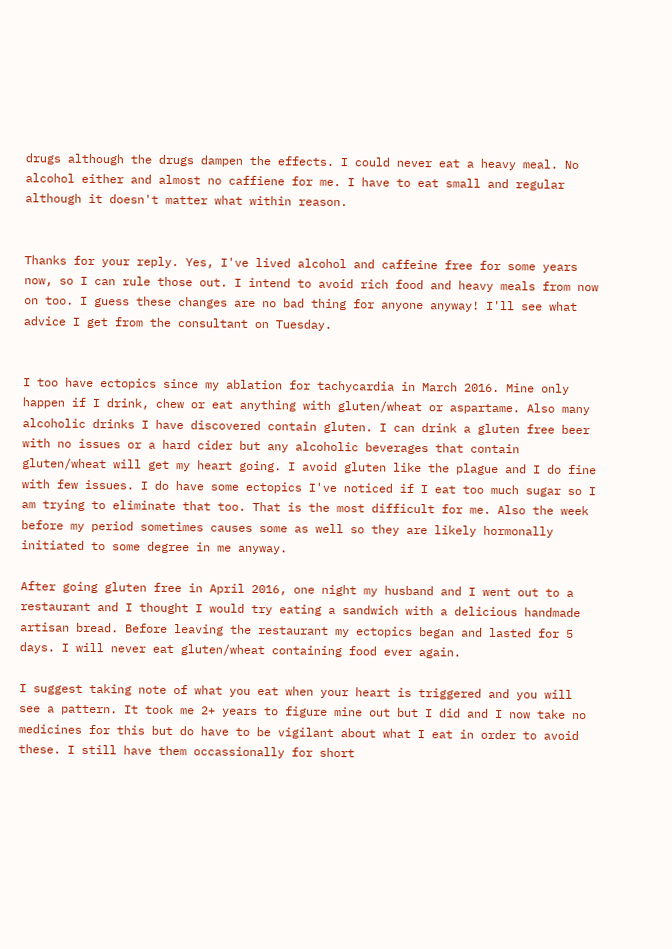drugs although the drugs dampen the effects. I could never eat a heavy meal. No alcohol either and almost no caffiene for me. I have to eat small and regular although it doesn't matter what within reason.


Thanks for your reply. Yes, I've lived alcohol and caffeine free for some years now, so I can rule those out. I intend to avoid rich food and heavy meals from now on too. I guess these changes are no bad thing for anyone anyway! I'll see what advice I get from the consultant on Tuesday.


I too have ectopics since my ablation for tachycardia in March 2016. Mine only happen if I drink, chew or eat anything with gluten/wheat or aspartame. Also many alcoholic drinks I have discovered contain gluten. I can drink a gluten free beer with no issues or a hard cider but any alcoholic beverages that contain gluten/wheat will get my heart going. I avoid gluten like the plague and I do fine with few issues. I do have some ectopics I've noticed if I eat too much sugar so I am trying to eliminate that too. That is the most difficult for me. Also the week before my period sometimes causes some as well so they are likely hormonally initiated to some degree in me anyway.

After going gluten free in April 2016, one night my husband and I went out to a restaurant and I thought I would try eating a sandwich with a delicious handmade artisan bread. Before leaving the restaurant my ectopics began and lasted for 5 days. I will never eat gluten/wheat containing food ever again.

I suggest taking note of what you eat when your heart is triggered and you will see a pattern. It took me 2+ years to figure mine out but I did and I now take no medicines for this but do have to be vigilant about what I eat in order to avoid these. I still have them occassionally for short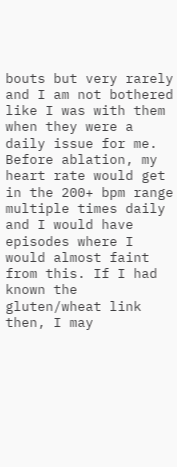bouts but very rarely and I am not bothered like I was with them when they were a daily issue for me. Before ablation, my heart rate would get in the 200+ bpm range multiple times daily and I would have episodes where I would almost faint from this. If I had known the gluten/wheat link then, I may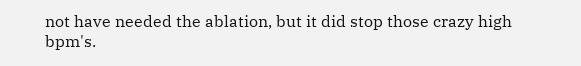not have needed the ablation, but it did stop those crazy high bpm's.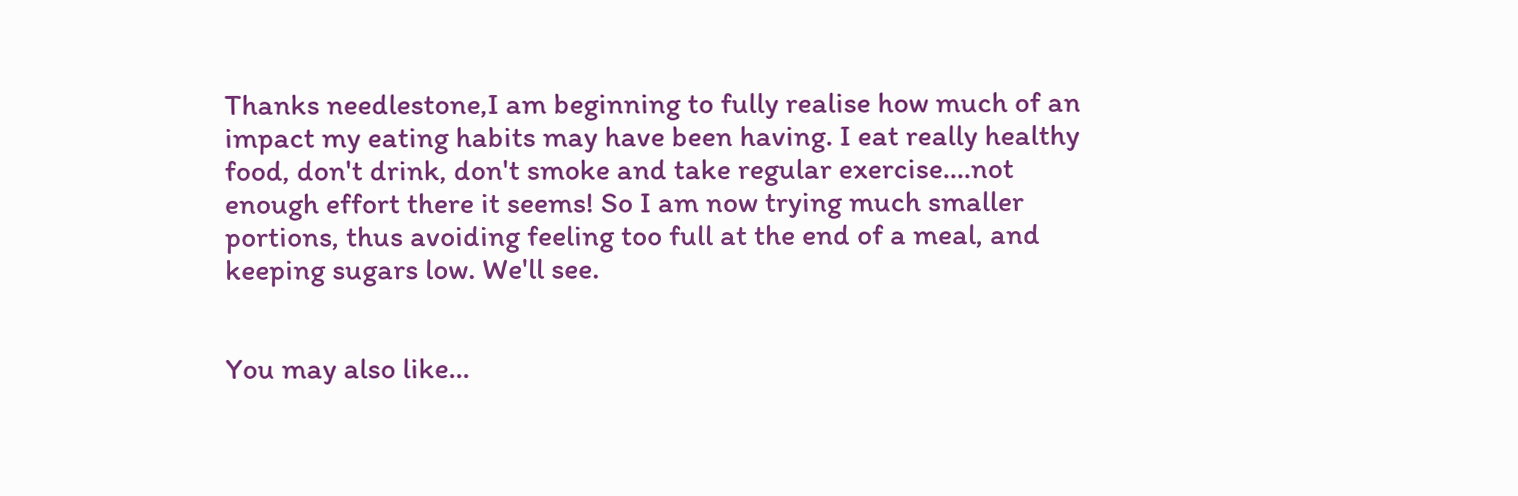Thanks needlestone,I am beginning to fully realise how much of an impact my eating habits may have been having. I eat really healthy food, don't drink, don't smoke and take regular exercise....not enough effort there it seems! So I am now trying much smaller portions, thus avoiding feeling too full at the end of a meal, and keeping sugars low. We'll see.


You may also like...